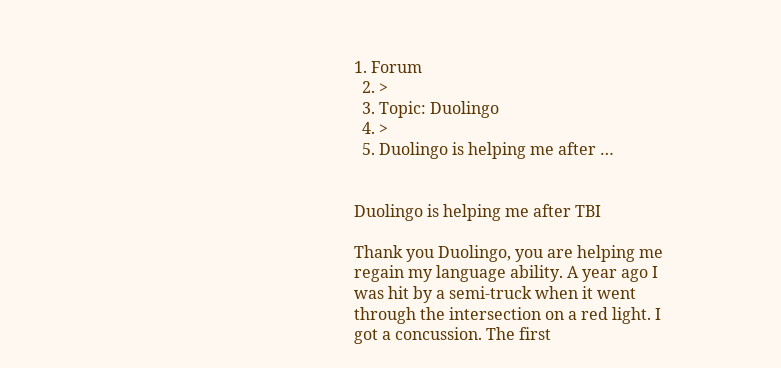1. Forum
  2. >
  3. Topic: Duolingo
  4. >
  5. Duolingo is helping me after …


Duolingo is helping me after TBI

Thank you Duolingo, you are helping me regain my language ability. A year ago I was hit by a semi-truck when it went through the intersection on a red light. I got a concussion. The first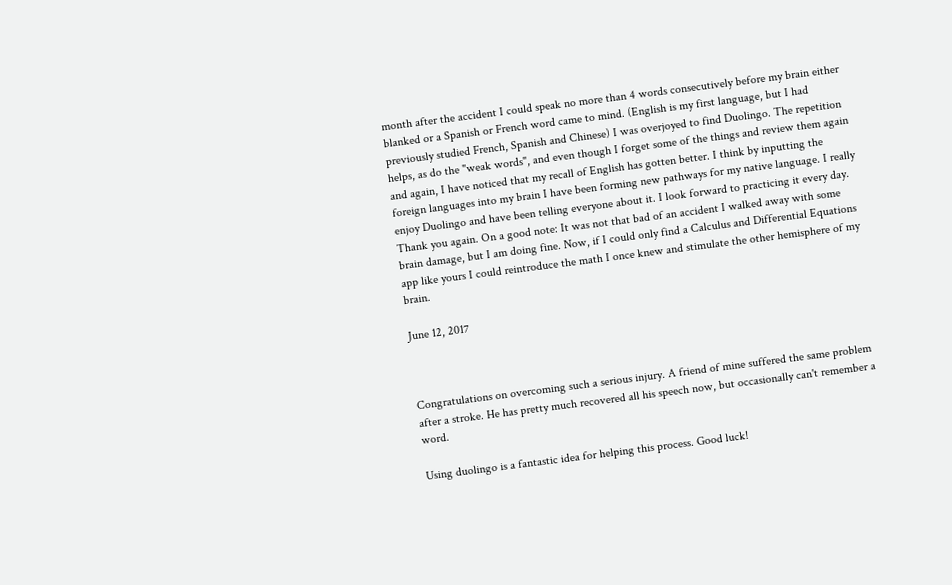month after the accident I could speak no more than 4 words consecutively before my brain either blanked or a Spanish or French word came to mind. (English is my first language, but I had previously studied French, Spanish and Chinese) I was overjoyed to find Duolingo. The repetition helps, as do the "weak words", and even though I forget some of the things and review them again and again, I have noticed that my recall of English has gotten better. I think by inputting the foreign languages into my brain I have been forming new pathways for my native language. I really enjoy Duolingo and have been telling everyone about it. I look forward to practicing it every day. Thank you again. On a good note: It was not that bad of an accident I walked away with some brain damage, but I am doing fine. Now, if I could only find a Calculus and Differential Equations app like yours I could reintroduce the math I once knew and stimulate the other hemisphere of my brain.

June 12, 2017



Congratulations on overcoming such a serious injury. A friend of mine suffered the same problem after a stroke. He has pretty much recovered all his speech now, but occasionally can't remember a word.

Using duolingo is a fantastic idea for helping this process. Good luck!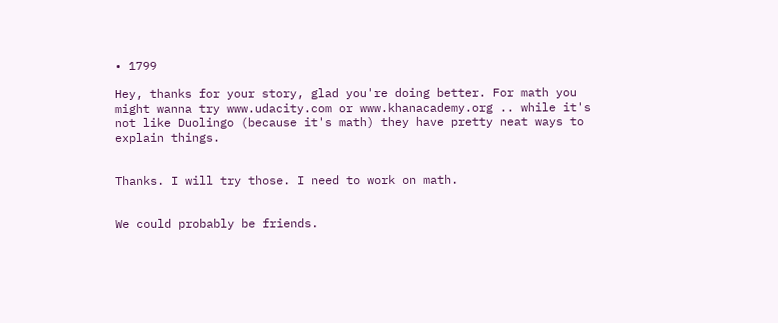• 1799

Hey, thanks for your story, glad you're doing better. For math you might wanna try www.udacity.com or www.khanacademy.org .. while it's not like Duolingo (because it's math) they have pretty neat ways to explain things.


Thanks. I will try those. I need to work on math.


We could probably be friends.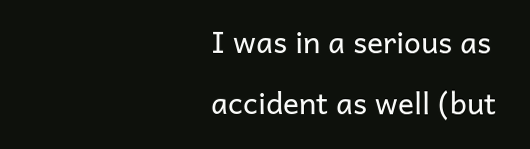I was in a serious as accident as well (but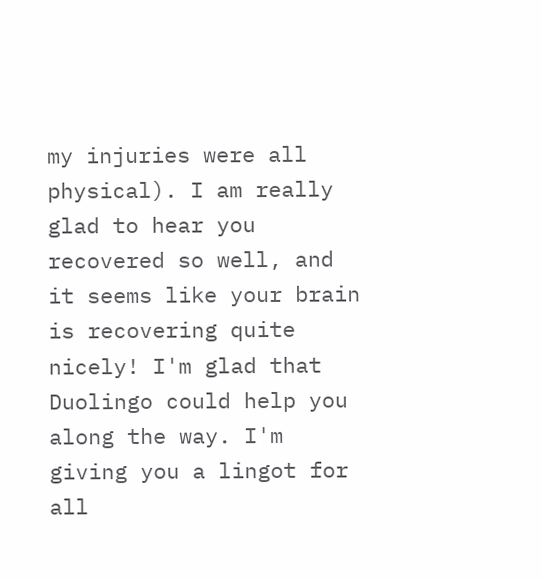my injuries were all physical). I am really glad to hear you recovered so well, and it seems like your brain is recovering quite nicely! I'm glad that Duolingo could help you along the way. I'm giving you a lingot for all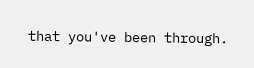that you've been through.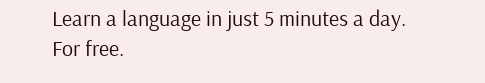Learn a language in just 5 minutes a day. For free.